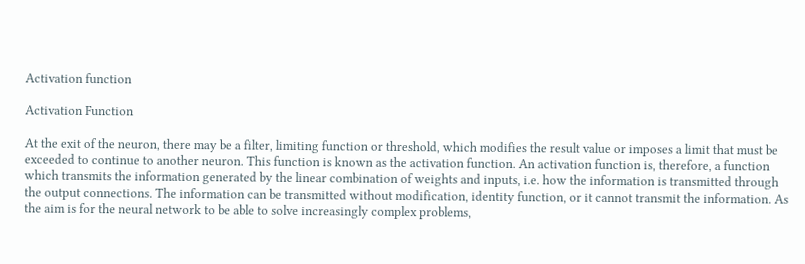Activation function

Activation Function

At the exit of the neuron, there may be a filter, limiting function or threshold, which modifies the result value or imposes a limit that must be exceeded to continue to another neuron. This function is known as the activation function. An activation function is, therefore, a function which transmits the information generated by the linear combination of weights and inputs, i.e. how the information is transmitted through the output connections. The information can be transmitted without modification, identity function, or it cannot transmit the information. As the aim is for the neural network to be able to solve increasingly complex problems,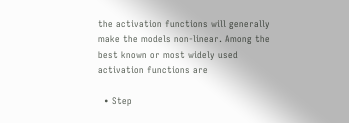the activation functions will generally make the models non-linear. Among the best known or most widely used activation functions are

  • Step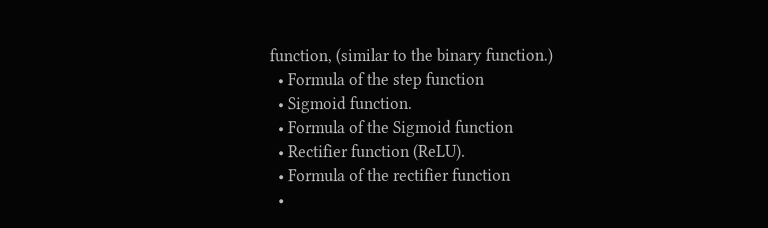function, (similar to the binary function.)
  • Formula of the step function
  • Sigmoid function.
  • Formula of the Sigmoid function
  • Rectifier function (ReLU).
  • Formula of the rectifier function
  •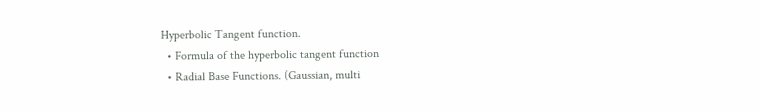Hyperbolic Tangent function.
  • Formula of the hyperbolic tangent function
  • Radial Base Functions. (Gaussian, multi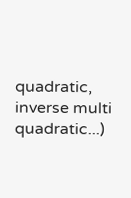quadratic, inverse multi quadratic...)